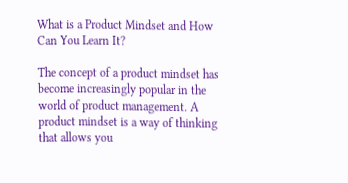What is a Product Mindset and How Can You Learn It?

The concept of a product mindset has become increasingly popular in the world of product management. A product mindset is a way of thinking that allows you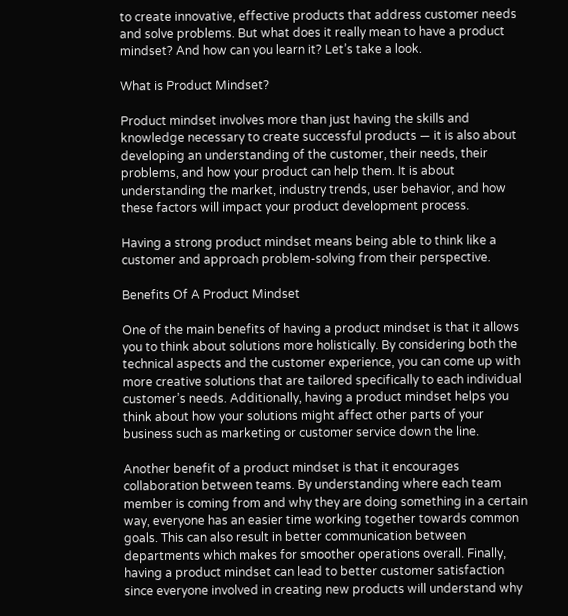to create innovative, effective products that address customer needs and solve problems. But what does it really mean to have a product mindset? And how can you learn it? Let’s take a look.

What is Product Mindset?

Product mindset involves more than just having the skills and knowledge necessary to create successful products — it is also about developing an understanding of the customer, their needs, their problems, and how your product can help them. It is about understanding the market, industry trends, user behavior, and how these factors will impact your product development process.

Having a strong product mindset means being able to think like a customer and approach problem-solving from their perspective.

Benefits Of A Product Mindset

One of the main benefits of having a product mindset is that it allows you to think about solutions more holistically. By considering both the technical aspects and the customer experience, you can come up with more creative solutions that are tailored specifically to each individual customer’s needs. Additionally, having a product mindset helps you think about how your solutions might affect other parts of your business such as marketing or customer service down the line.

Another benefit of a product mindset is that it encourages collaboration between teams. By understanding where each team member is coming from and why they are doing something in a certain way, everyone has an easier time working together towards common goals. This can also result in better communication between departments which makes for smoother operations overall. Finally, having a product mindset can lead to better customer satisfaction since everyone involved in creating new products will understand why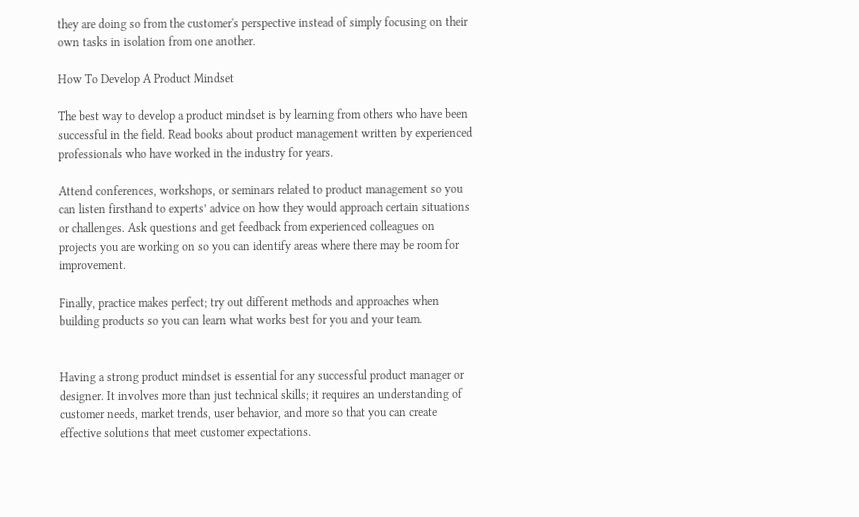they are doing so from the customer's perspective instead of simply focusing on their own tasks in isolation from one another.

How To Develop A Product Mindset

The best way to develop a product mindset is by learning from others who have been successful in the field. Read books about product management written by experienced professionals who have worked in the industry for years.

Attend conferences, workshops, or seminars related to product management so you can listen firsthand to experts’ advice on how they would approach certain situations or challenges. Ask questions and get feedback from experienced colleagues on projects you are working on so you can identify areas where there may be room for improvement.

Finally, practice makes perfect; try out different methods and approaches when building products so you can learn what works best for you and your team.


Having a strong product mindset is essential for any successful product manager or designer. It involves more than just technical skills; it requires an understanding of customer needs, market trends, user behavior, and more so that you can create effective solutions that meet customer expectations.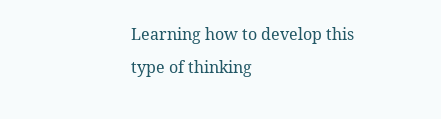Learning how to develop this type of thinking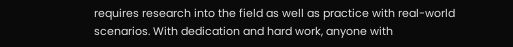requires research into the field as well as practice with real-world scenarios. With dedication and hard work, anyone with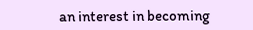an interest in becoming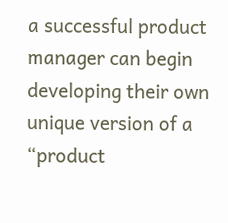a successful product manager can begin developing their own unique version of a “product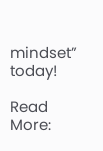mindset” today!

Read More: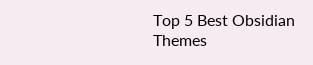Top 5 Best Obsidian Themes